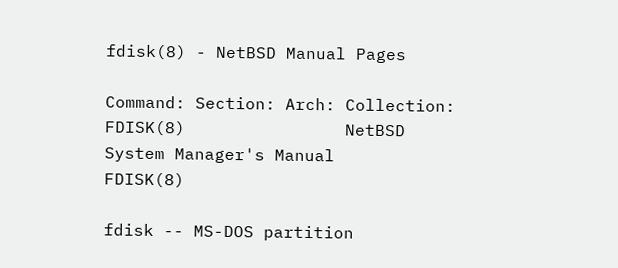fdisk(8) - NetBSD Manual Pages

Command: Section: Arch: Collection:
FDISK(8)                NetBSD System Manager's Manual                FDISK(8)

fdisk -- MS-DOS partition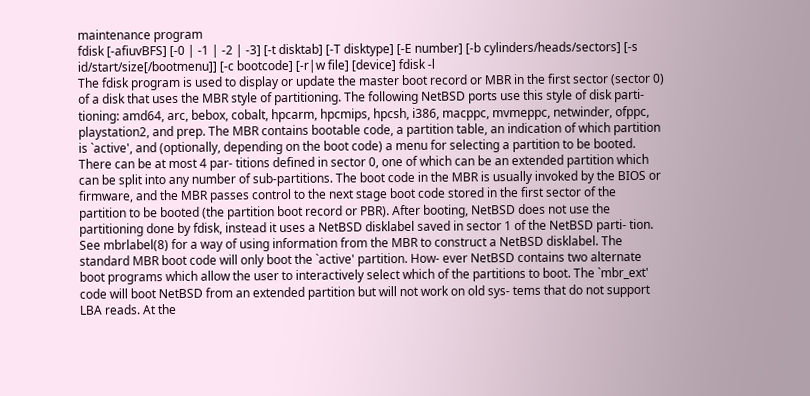maintenance program
fdisk [-afiuvBFS] [-0 | -1 | -2 | -3] [-t disktab] [-T disktype] [-E number] [-b cylinders/heads/sectors] [-s id/start/size[/bootmenu]] [-c bootcode] [-r|w file] [device] fdisk -l
The fdisk program is used to display or update the master boot record or MBR in the first sector (sector 0) of a disk that uses the MBR style of partitioning. The following NetBSD ports use this style of disk parti- tioning: amd64, arc, bebox, cobalt, hpcarm, hpcmips, hpcsh, i386, macppc, mvmeppc, netwinder, ofppc, playstation2, and prep. The MBR contains bootable code, a partition table, an indication of which partition is `active', and (optionally, depending on the boot code) a menu for selecting a partition to be booted. There can be at most 4 par- titions defined in sector 0, one of which can be an extended partition which can be split into any number of sub-partitions. The boot code in the MBR is usually invoked by the BIOS or firmware, and the MBR passes control to the next stage boot code stored in the first sector of the partition to be booted (the partition boot record or PBR). After booting, NetBSD does not use the partitioning done by fdisk, instead it uses a NetBSD disklabel saved in sector 1 of the NetBSD parti- tion. See mbrlabel(8) for a way of using information from the MBR to construct a NetBSD disklabel. The standard MBR boot code will only boot the `active' partition. How- ever NetBSD contains two alternate boot programs which allow the user to interactively select which of the partitions to boot. The `mbr_ext' code will boot NetBSD from an extended partition but will not work on old sys- tems that do not support LBA reads. At the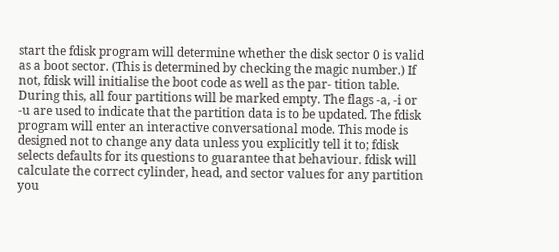start the fdisk program will determine whether the disk sector 0 is valid as a boot sector. (This is determined by checking the magic number.) If not, fdisk will initialise the boot code as well as the par- tition table. During this, all four partitions will be marked empty. The flags -a, -i or -u are used to indicate that the partition data is to be updated. The fdisk program will enter an interactive conversational mode. This mode is designed not to change any data unless you explicitly tell it to; fdisk selects defaults for its questions to guarantee that behaviour. fdisk will calculate the correct cylinder, head, and sector values for any partition you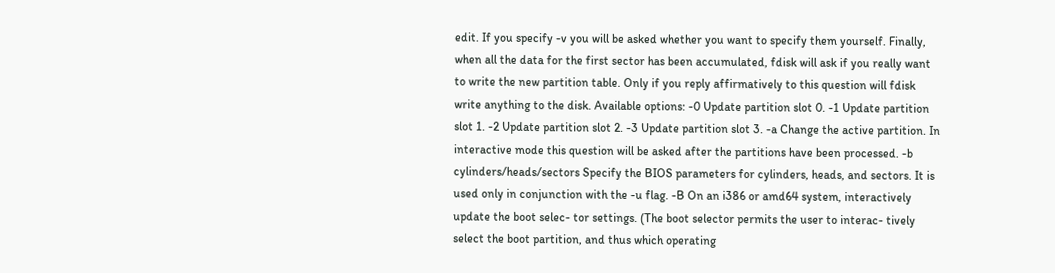edit. If you specify -v you will be asked whether you want to specify them yourself. Finally, when all the data for the first sector has been accumulated, fdisk will ask if you really want to write the new partition table. Only if you reply affirmatively to this question will fdisk write anything to the disk. Available options: -0 Update partition slot 0. -1 Update partition slot 1. -2 Update partition slot 2. -3 Update partition slot 3. -a Change the active partition. In interactive mode this question will be asked after the partitions have been processed. -b cylinders/heads/sectors Specify the BIOS parameters for cylinders, heads, and sectors. It is used only in conjunction with the -u flag. -B On an i386 or amd64 system, interactively update the boot selec- tor settings. (The boot selector permits the user to interac- tively select the boot partition, and thus which operating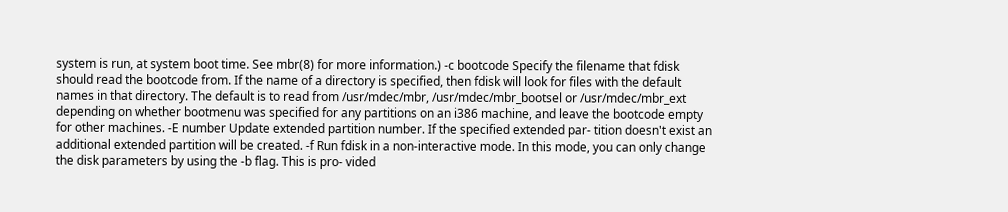system is run, at system boot time. See mbr(8) for more information.) -c bootcode Specify the filename that fdisk should read the bootcode from. If the name of a directory is specified, then fdisk will look for files with the default names in that directory. The default is to read from /usr/mdec/mbr, /usr/mdec/mbr_bootsel or /usr/mdec/mbr_ext depending on whether bootmenu was specified for any partitions on an i386 machine, and leave the bootcode empty for other machines. -E number Update extended partition number. If the specified extended par- tition doesn't exist an additional extended partition will be created. -f Run fdisk in a non-interactive mode. In this mode, you can only change the disk parameters by using the -b flag. This is pro- vided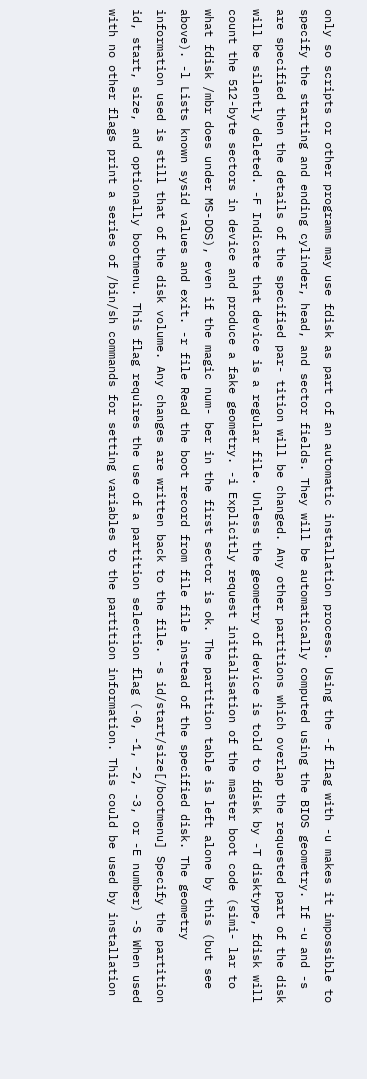only so scripts or other programs may use fdisk as part of an automatic installation process. Using the -f flag with -u makes it impossible to specify the starting and ending cylinder, head, and sector fields. They will be automatically computed using the BIOS geometry. If -u and -s are specified then the details of the specified par- tition will be changed. Any other partitions which overlap the requested part of the disk will be silently deleted. -F Indicate that device is a regular file. Unless the geometry of device is told to fdisk by -T disktype, fdisk will count the 512-byte sectors in device and produce a fake geometry. -i Explicitly request initialisation of the master boot code (simi- lar to what fdisk /mbr does under MS-DOS), even if the magic num- ber in the first sector is ok. The partition table is left alone by this (but see above). -l Lists known sysid values and exit. -r file Read the boot record from file file instead of the specified disk. The geometry information used is still that of the disk volume. Any changes are written back to the file. -s id/start/size[/bootmenu] Specify the partition id, start, size, and optionally bootmenu. This flag requires the use of a partition selection flag (-0, -1, -2, -3, or -E number) -S When used with no other flags print a series of /bin/sh commands for setting variables to the partition information. This could be used by installation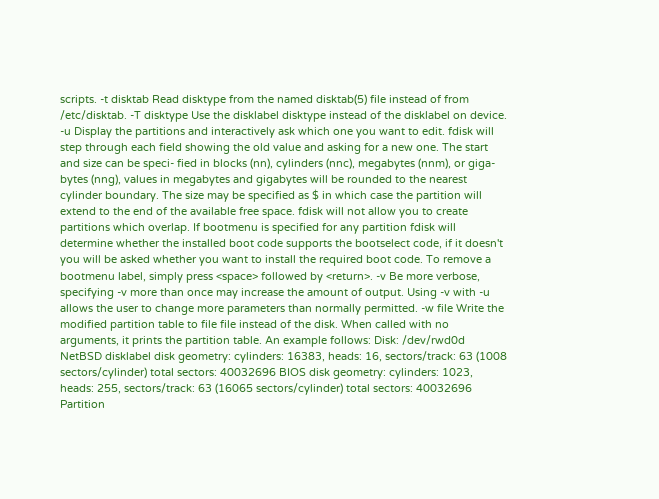scripts. -t disktab Read disktype from the named disktab(5) file instead of from /etc/disktab. -T disktype Use the disklabel disktype instead of the disklabel on device. -u Display the partitions and interactively ask which one you want to edit. fdisk will step through each field showing the old value and asking for a new one. The start and size can be speci- fied in blocks (nn), cylinders (nnc), megabytes (nnm), or giga- bytes (nng), values in megabytes and gigabytes will be rounded to the nearest cylinder boundary. The size may be specified as $ in which case the partition will extend to the end of the available free space. fdisk will not allow you to create partitions which overlap. If bootmenu is specified for any partition fdisk will determine whether the installed boot code supports the bootselect code, if it doesn't you will be asked whether you want to install the required boot code. To remove a bootmenu label, simply press <space> followed by <return>. -v Be more verbose, specifying -v more than once may increase the amount of output. Using -v with -u allows the user to change more parameters than normally permitted. -w file Write the modified partition table to file file instead of the disk. When called with no arguments, it prints the partition table. An example follows: Disk: /dev/rwd0d NetBSD disklabel disk geometry: cylinders: 16383, heads: 16, sectors/track: 63 (1008 sectors/cylinder) total sectors: 40032696 BIOS disk geometry: cylinders: 1023, heads: 255, sectors/track: 63 (16065 sectors/cylinder) total sectors: 40032696 Partition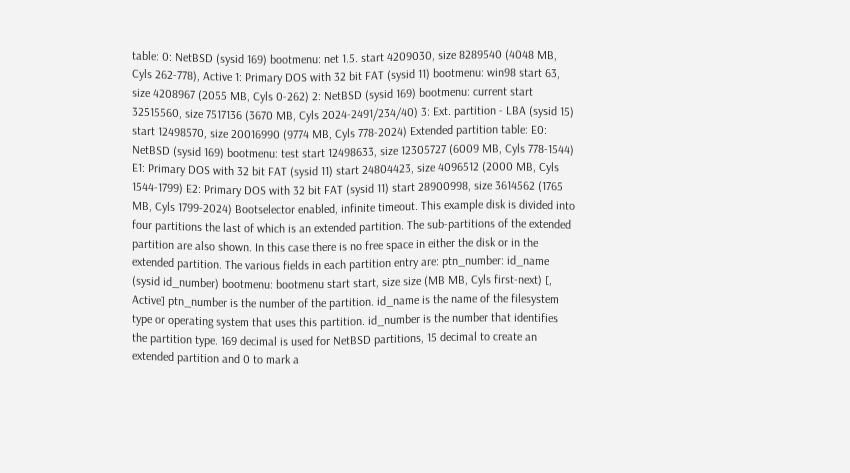table: 0: NetBSD (sysid 169) bootmenu: net 1.5. start 4209030, size 8289540 (4048 MB, Cyls 262-778), Active 1: Primary DOS with 32 bit FAT (sysid 11) bootmenu: win98 start 63, size 4208967 (2055 MB, Cyls 0-262) 2: NetBSD (sysid 169) bootmenu: current start 32515560, size 7517136 (3670 MB, Cyls 2024-2491/234/40) 3: Ext. partition - LBA (sysid 15) start 12498570, size 20016990 (9774 MB, Cyls 778-2024) Extended partition table: E0: NetBSD (sysid 169) bootmenu: test start 12498633, size 12305727 (6009 MB, Cyls 778-1544) E1: Primary DOS with 32 bit FAT (sysid 11) start 24804423, size 4096512 (2000 MB, Cyls 1544-1799) E2: Primary DOS with 32 bit FAT (sysid 11) start 28900998, size 3614562 (1765 MB, Cyls 1799-2024) Bootselector enabled, infinite timeout. This example disk is divided into four partitions the last of which is an extended partition. The sub-partitions of the extended partition are also shown. In this case there is no free space in either the disk or in the extended partition. The various fields in each partition entry are: ptn_number: id_name (sysid id_number) bootmenu: bootmenu start start, size size (MB MB, Cyls first-next) [, Active] ptn_number is the number of the partition. id_name is the name of the filesystem type or operating system that uses this partition. id_number is the number that identifies the partition type. 169 decimal is used for NetBSD partitions, 15 decimal to create an extended partition and 0 to mark a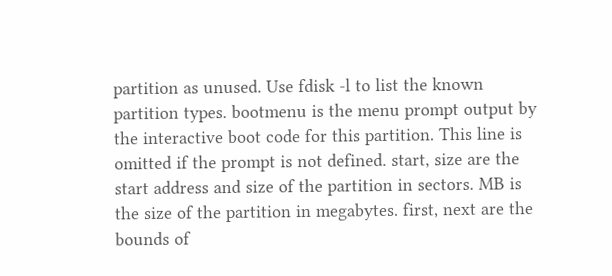partition as unused. Use fdisk -l to list the known partition types. bootmenu is the menu prompt output by the interactive boot code for this partition. This line is omitted if the prompt is not defined. start, size are the start address and size of the partition in sectors. MB is the size of the partition in megabytes. first, next are the bounds of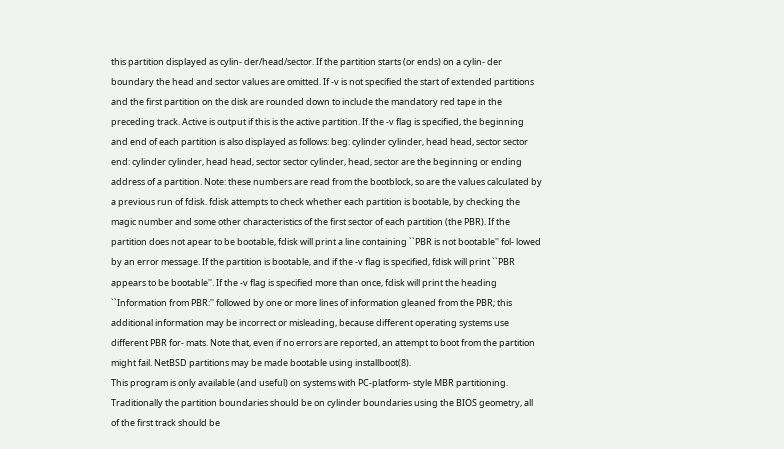this partition displayed as cylin- der/head/sector. If the partition starts (or ends) on a cylin- der boundary the head and sector values are omitted. If -v is not specified the start of extended partitions and the first partition on the disk are rounded down to include the mandatory red tape in the preceding track. Active is output if this is the active partition. If the -v flag is specified, the beginning and end of each partition is also displayed as follows: beg: cylinder cylinder, head head, sector sector end: cylinder cylinder, head head, sector sector cylinder, head, sector are the beginning or ending address of a partition. Note: these numbers are read from the bootblock, so are the values calculated by a previous run of fdisk. fdisk attempts to check whether each partition is bootable, by checking the magic number and some other characteristics of the first sector of each partition (the PBR). If the partition does not apear to be bootable, fdisk will print a line containing ``PBR is not bootable'' fol- lowed by an error message. If the partition is bootable, and if the -v flag is specified, fdisk will print ``PBR appears to be bootable''. If the -v flag is specified more than once, fdisk will print the heading ``Information from PBR:'' followed by one or more lines of information gleaned from the PBR; this additional information may be incorrect or misleading, because different operating systems use different PBR for- mats. Note that, even if no errors are reported, an attempt to boot from the partition might fail. NetBSD partitions may be made bootable using installboot(8).
This program is only available (and useful) on systems with PC-platform- style MBR partitioning. Traditionally the partition boundaries should be on cylinder boundaries using the BIOS geometry, all of the first track should be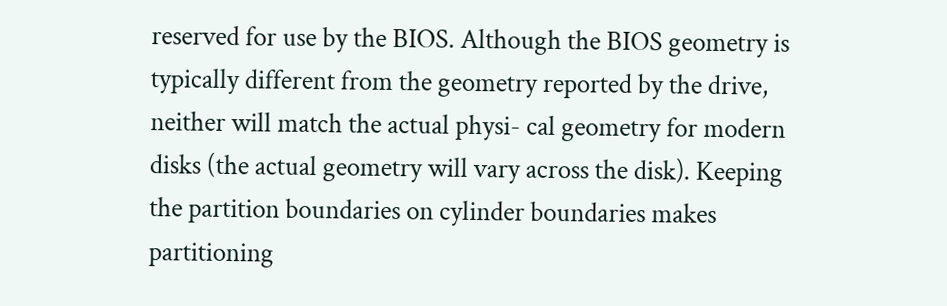reserved for use by the BIOS. Although the BIOS geometry is typically different from the geometry reported by the drive, neither will match the actual physi- cal geometry for modern disks (the actual geometry will vary across the disk). Keeping the partition boundaries on cylinder boundaries makes partitioning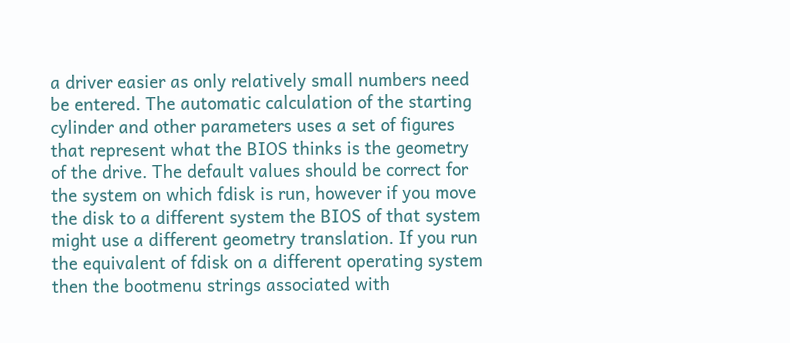a driver easier as only relatively small numbers need be entered. The automatic calculation of the starting cylinder and other parameters uses a set of figures that represent what the BIOS thinks is the geometry of the drive. The default values should be correct for the system on which fdisk is run, however if you move the disk to a different system the BIOS of that system might use a different geometry translation. If you run the equivalent of fdisk on a different operating system then the bootmenu strings associated with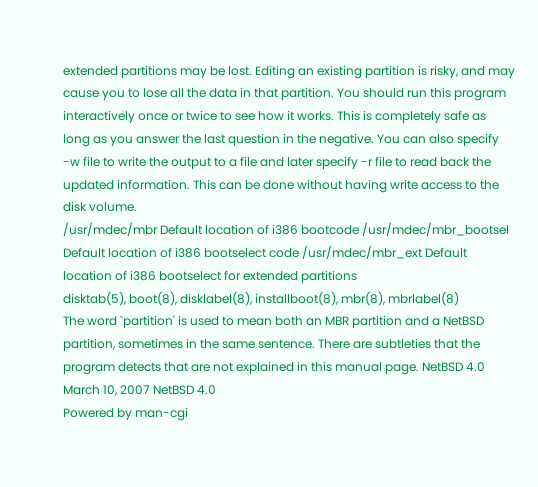extended partitions may be lost. Editing an existing partition is risky, and may cause you to lose all the data in that partition. You should run this program interactively once or twice to see how it works. This is completely safe as long as you answer the last question in the negative. You can also specify -w file to write the output to a file and later specify -r file to read back the updated information. This can be done without having write access to the disk volume.
/usr/mdec/mbr Default location of i386 bootcode /usr/mdec/mbr_bootsel Default location of i386 bootselect code /usr/mdec/mbr_ext Default location of i386 bootselect for extended partitions
disktab(5), boot(8), disklabel(8), installboot(8), mbr(8), mbrlabel(8)
The word `partition' is used to mean both an MBR partition and a NetBSD partition, sometimes in the same sentence. There are subtleties that the program detects that are not explained in this manual page. NetBSD 4.0 March 10, 2007 NetBSD 4.0
Powered by man-cgi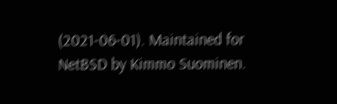(2021-06-01). Maintained for NetBSD by Kimmo Suominen.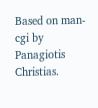Based on man-cgi by Panagiotis Christias.